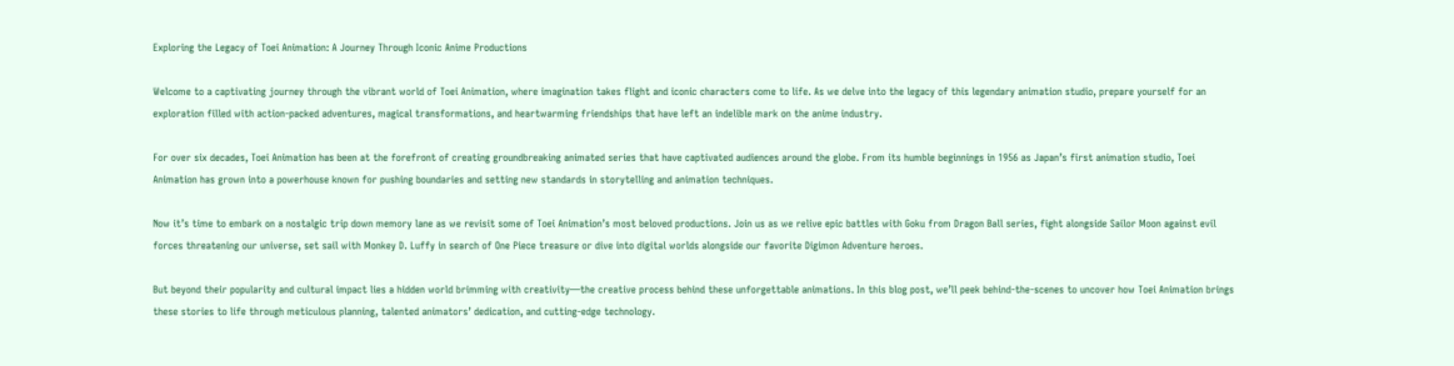Exploring the Legacy of Toei Animation: A Journey Through Iconic Anime Productions

Welcome to a captivating journey through the vibrant world of Toei Animation, where imagination takes flight and iconic characters come to life. As we delve into the legacy of this legendary animation studio, prepare yourself for an exploration filled with action-packed adventures, magical transformations, and heartwarming friendships that have left an indelible mark on the anime industry.

For over six decades, Toei Animation has been at the forefront of creating groundbreaking animated series that have captivated audiences around the globe. From its humble beginnings in 1956 as Japan’s first animation studio, Toei Animation has grown into a powerhouse known for pushing boundaries and setting new standards in storytelling and animation techniques.

Now it’s time to embark on a nostalgic trip down memory lane as we revisit some of Toei Animation’s most beloved productions. Join us as we relive epic battles with Goku from Dragon Ball series, fight alongside Sailor Moon against evil forces threatening our universe, set sail with Monkey D. Luffy in search of One Piece treasure or dive into digital worlds alongside our favorite Digimon Adventure heroes.

But beyond their popularity and cultural impact lies a hidden world brimming with creativity—the creative process behind these unforgettable animations. In this blog post, we’ll peek behind-the-scenes to uncover how Toei Animation brings these stories to life through meticulous planning, talented animators’ dedication, and cutting-edge technology.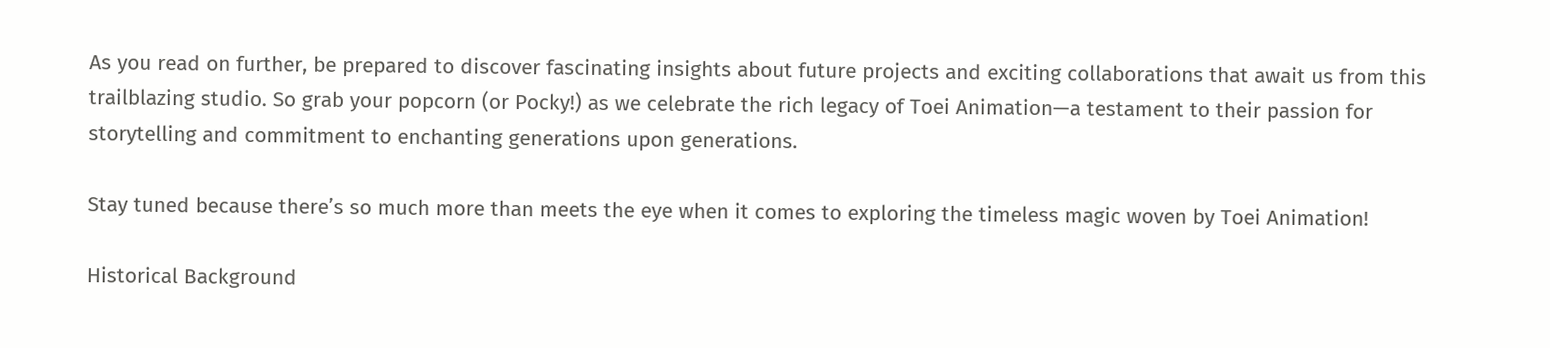As you read on further, be prepared to discover fascinating insights about future projects and exciting collaborations that await us from this trailblazing studio. So grab your popcorn (or Pocky!) as we celebrate the rich legacy of Toei Animation—a testament to their passion for storytelling and commitment to enchanting generations upon generations.

Stay tuned because there’s so much more than meets the eye when it comes to exploring the timeless magic woven by Toei Animation!

Historical Background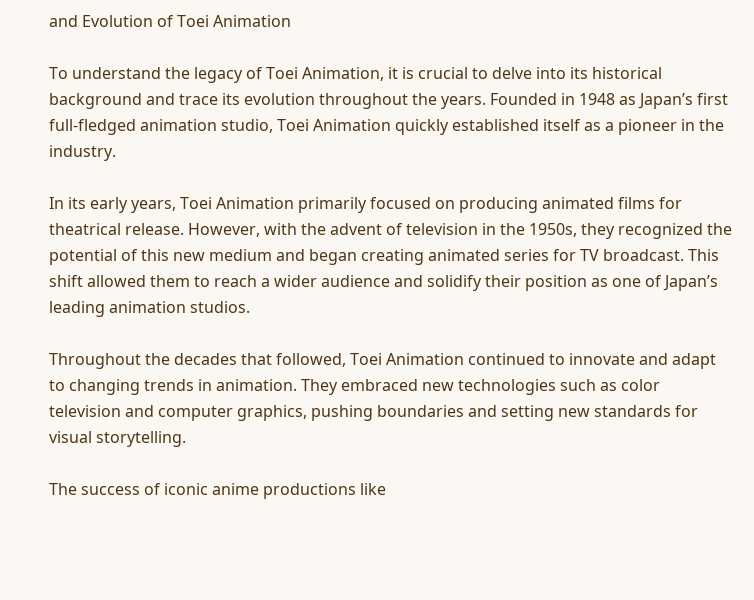and Evolution of Toei Animation

To understand the legacy of Toei Animation, it is crucial to delve into its historical background and trace its evolution throughout the years. Founded in 1948 as Japan’s first full-fledged animation studio, Toei Animation quickly established itself as a pioneer in the industry.

In its early years, Toei Animation primarily focused on producing animated films for theatrical release. However, with the advent of television in the 1950s, they recognized the potential of this new medium and began creating animated series for TV broadcast. This shift allowed them to reach a wider audience and solidify their position as one of Japan’s leading animation studios.

Throughout the decades that followed, Toei Animation continued to innovate and adapt to changing trends in animation. They embraced new technologies such as color television and computer graphics, pushing boundaries and setting new standards for visual storytelling.

The success of iconic anime productions like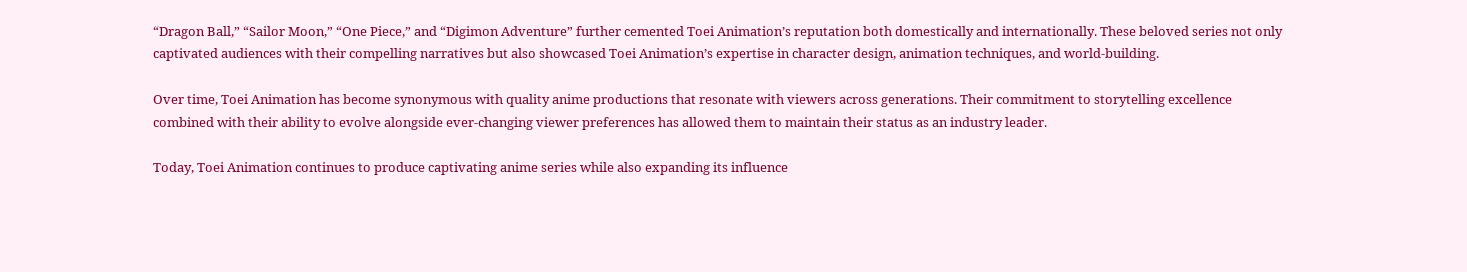“Dragon Ball,” “Sailor Moon,” “One Piece,” and “Digimon Adventure” further cemented Toei Animation’s reputation both domestically and internationally. These beloved series not only captivated audiences with their compelling narratives but also showcased Toei Animation’s expertise in character design, animation techniques, and world-building.

Over time, Toei Animation has become synonymous with quality anime productions that resonate with viewers across generations. Their commitment to storytelling excellence combined with their ability to evolve alongside ever-changing viewer preferences has allowed them to maintain their status as an industry leader.

Today, Toei Animation continues to produce captivating anime series while also expanding its influence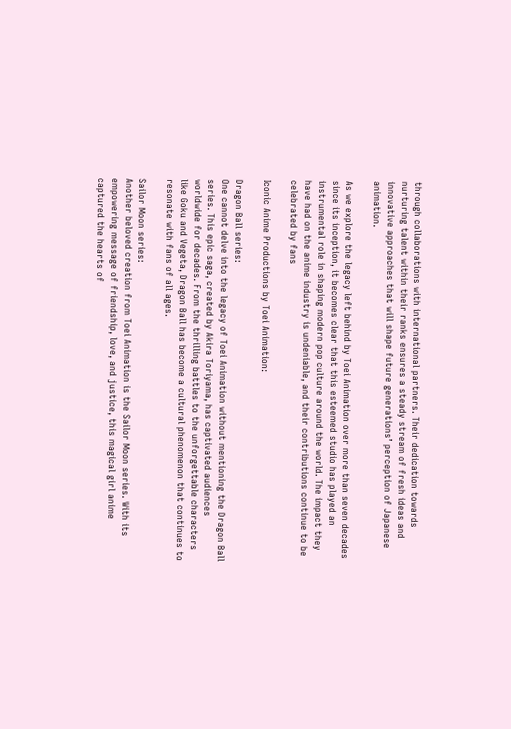through collaborations with international partners. Their dedication towards nurturing talent within their ranks ensures a steady stream of fresh ideas and innovative approaches that will shape future generations’ perception of Japanese animation.

As we explore the legacy left behind by Toei Animation over more than seven decades since its inception, it becomes clear that this esteemed studio has played an instrumental role in shaping modern pop culture around the world. The impact they have had on the anime industry is undeniable, and their contributions continue to be celebrated by fans

Iconic Anime Productions by Toei Animation:

Dragon Ball series:
One cannot delve into the legacy of Toei Animation without mentioning the Dragon Ball series. This epic saga, created by Akira Toriyama, has captivated audiences worldwide for decades. From the thrilling battles to the unforgettable characters like Goku and Vegeta, Dragon Ball has become a cultural phenomenon that continues to resonate with fans of all ages.

Sailor Moon series:
Another beloved creation from Toei Animation is the Sailor Moon series. With its empowering message of friendship, love, and justice, this magical girl anime captured the hearts of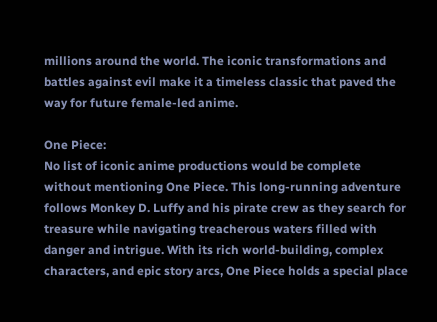millions around the world. The iconic transformations and battles against evil make it a timeless classic that paved the way for future female-led anime.

One Piece:
No list of iconic anime productions would be complete without mentioning One Piece. This long-running adventure follows Monkey D. Luffy and his pirate crew as they search for treasure while navigating treacherous waters filled with danger and intrigue. With its rich world-building, complex characters, and epic story arcs, One Piece holds a special place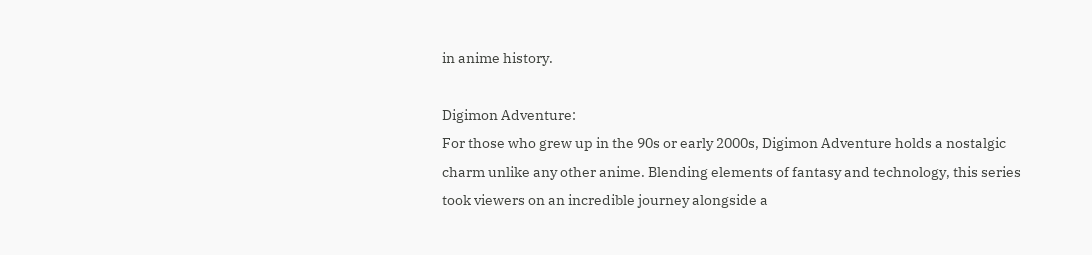in anime history.

Digimon Adventure:
For those who grew up in the 90s or early 2000s, Digimon Adventure holds a nostalgic charm unlike any other anime. Blending elements of fantasy and technology, this series took viewers on an incredible journey alongside a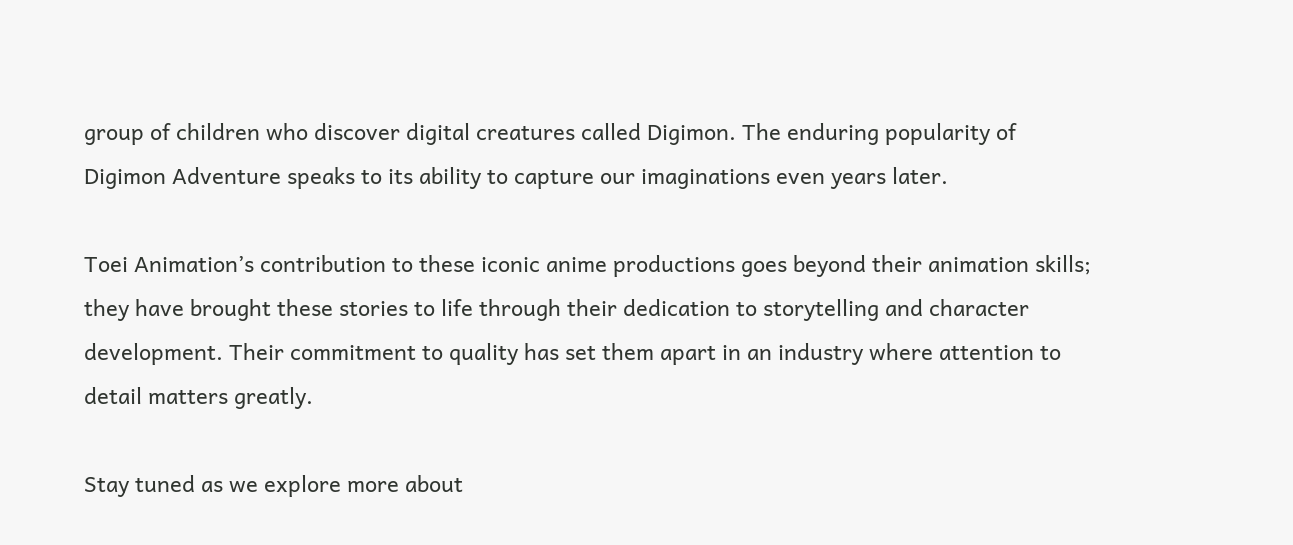group of children who discover digital creatures called Digimon. The enduring popularity of Digimon Adventure speaks to its ability to capture our imaginations even years later.

Toei Animation’s contribution to these iconic anime productions goes beyond their animation skills; they have brought these stories to life through their dedication to storytelling and character development. Their commitment to quality has set them apart in an industry where attention to detail matters greatly.

Stay tuned as we explore more about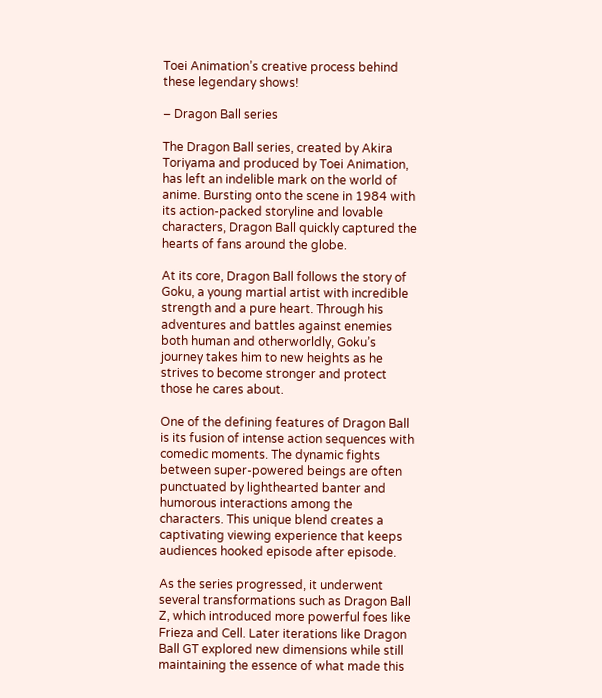Toei Animation’s creative process behind these legendary shows!

– Dragon Ball series

The Dragon Ball series, created by Akira Toriyama and produced by Toei Animation, has left an indelible mark on the world of anime. Bursting onto the scene in 1984 with its action-packed storyline and lovable characters, Dragon Ball quickly captured the hearts of fans around the globe.

At its core, Dragon Ball follows the story of Goku, a young martial artist with incredible strength and a pure heart. Through his adventures and battles against enemies both human and otherworldly, Goku’s journey takes him to new heights as he strives to become stronger and protect those he cares about.

One of the defining features of Dragon Ball is its fusion of intense action sequences with comedic moments. The dynamic fights between super-powered beings are often punctuated by lighthearted banter and humorous interactions among the characters. This unique blend creates a captivating viewing experience that keeps audiences hooked episode after episode.

As the series progressed, it underwent several transformations such as Dragon Ball Z, which introduced more powerful foes like Frieza and Cell. Later iterations like Dragon Ball GT explored new dimensions while still maintaining the essence of what made this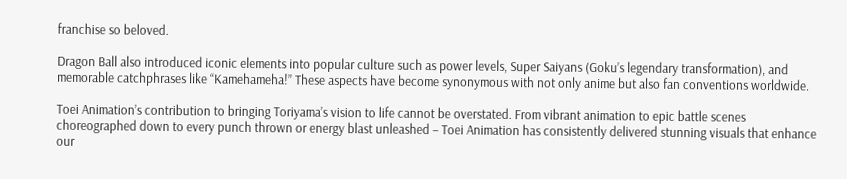franchise so beloved.

Dragon Ball also introduced iconic elements into popular culture such as power levels, Super Saiyans (Goku’s legendary transformation), and memorable catchphrases like “Kamehameha!” These aspects have become synonymous with not only anime but also fan conventions worldwide.

Toei Animation’s contribution to bringing Toriyama’s vision to life cannot be overstated. From vibrant animation to epic battle scenes choreographed down to every punch thrown or energy blast unleashed – Toei Animation has consistently delivered stunning visuals that enhance our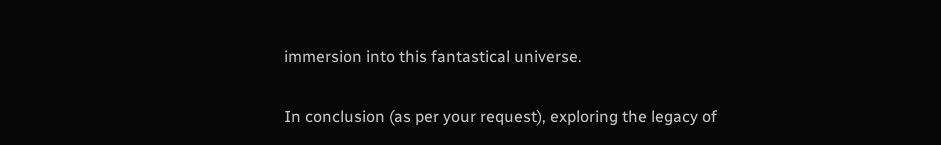immersion into this fantastical universe.

In conclusion (as per your request), exploring the legacy of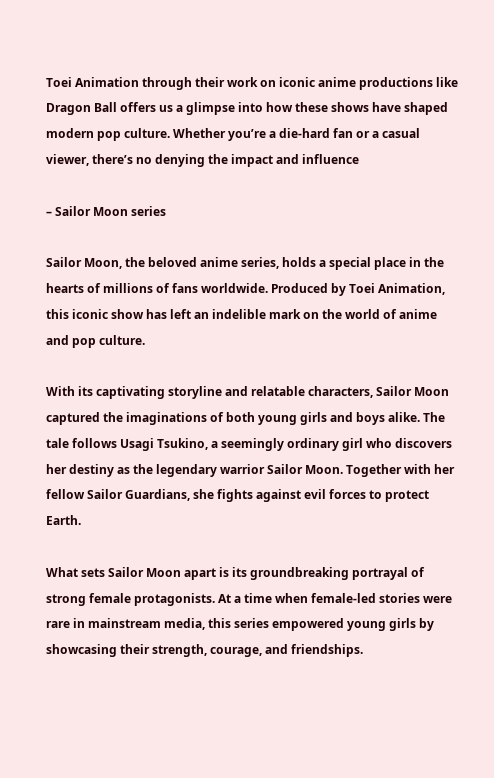Toei Animation through their work on iconic anime productions like Dragon Ball offers us a glimpse into how these shows have shaped modern pop culture. Whether you’re a die-hard fan or a casual viewer, there’s no denying the impact and influence

– Sailor Moon series

Sailor Moon, the beloved anime series, holds a special place in the hearts of millions of fans worldwide. Produced by Toei Animation, this iconic show has left an indelible mark on the world of anime and pop culture.

With its captivating storyline and relatable characters, Sailor Moon captured the imaginations of both young girls and boys alike. The tale follows Usagi Tsukino, a seemingly ordinary girl who discovers her destiny as the legendary warrior Sailor Moon. Together with her fellow Sailor Guardians, she fights against evil forces to protect Earth.

What sets Sailor Moon apart is its groundbreaking portrayal of strong female protagonists. At a time when female-led stories were rare in mainstream media, this series empowered young girls by showcasing their strength, courage, and friendships.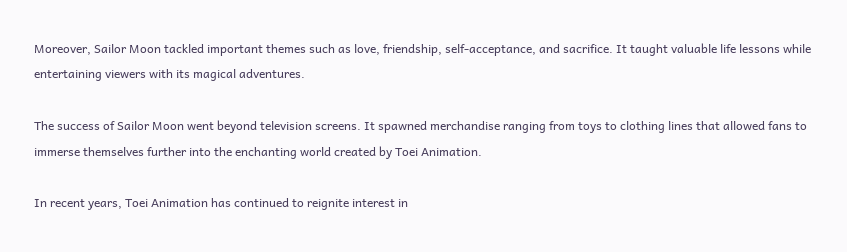Moreover, Sailor Moon tackled important themes such as love, friendship, self-acceptance, and sacrifice. It taught valuable life lessons while entertaining viewers with its magical adventures.

The success of Sailor Moon went beyond television screens. It spawned merchandise ranging from toys to clothing lines that allowed fans to immerse themselves further into the enchanting world created by Toei Animation.

In recent years, Toei Animation has continued to reignite interest in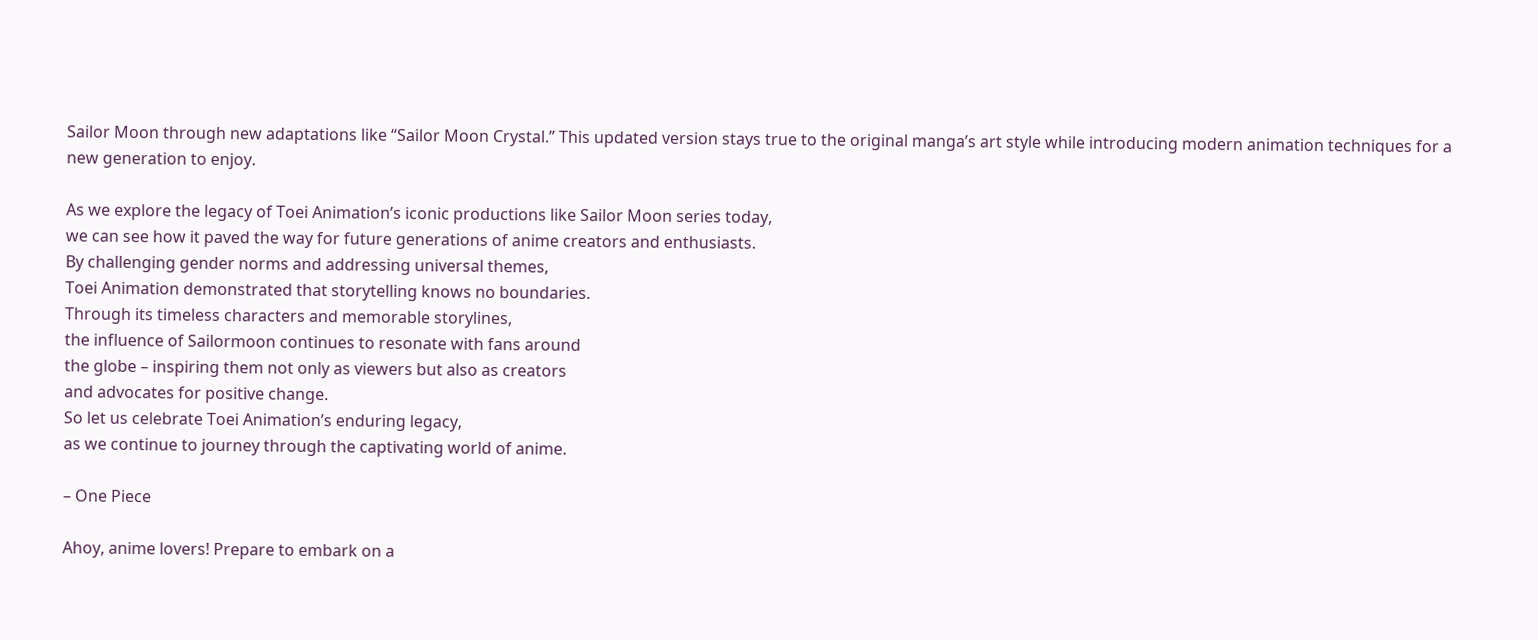Sailor Moon through new adaptations like “Sailor Moon Crystal.” This updated version stays true to the original manga’s art style while introducing modern animation techniques for a new generation to enjoy.

As we explore the legacy of Toei Animation’s iconic productions like Sailor Moon series today,
we can see how it paved the way for future generations of anime creators and enthusiasts.
By challenging gender norms and addressing universal themes,
Toei Animation demonstrated that storytelling knows no boundaries.
Through its timeless characters and memorable storylines,
the influence of Sailormoon continues to resonate with fans around
the globe – inspiring them not only as viewers but also as creators
and advocates for positive change.
So let us celebrate Toei Animation’s enduring legacy,
as we continue to journey through the captivating world of anime.

– One Piece

Ahoy, anime lovers! Prepare to embark on a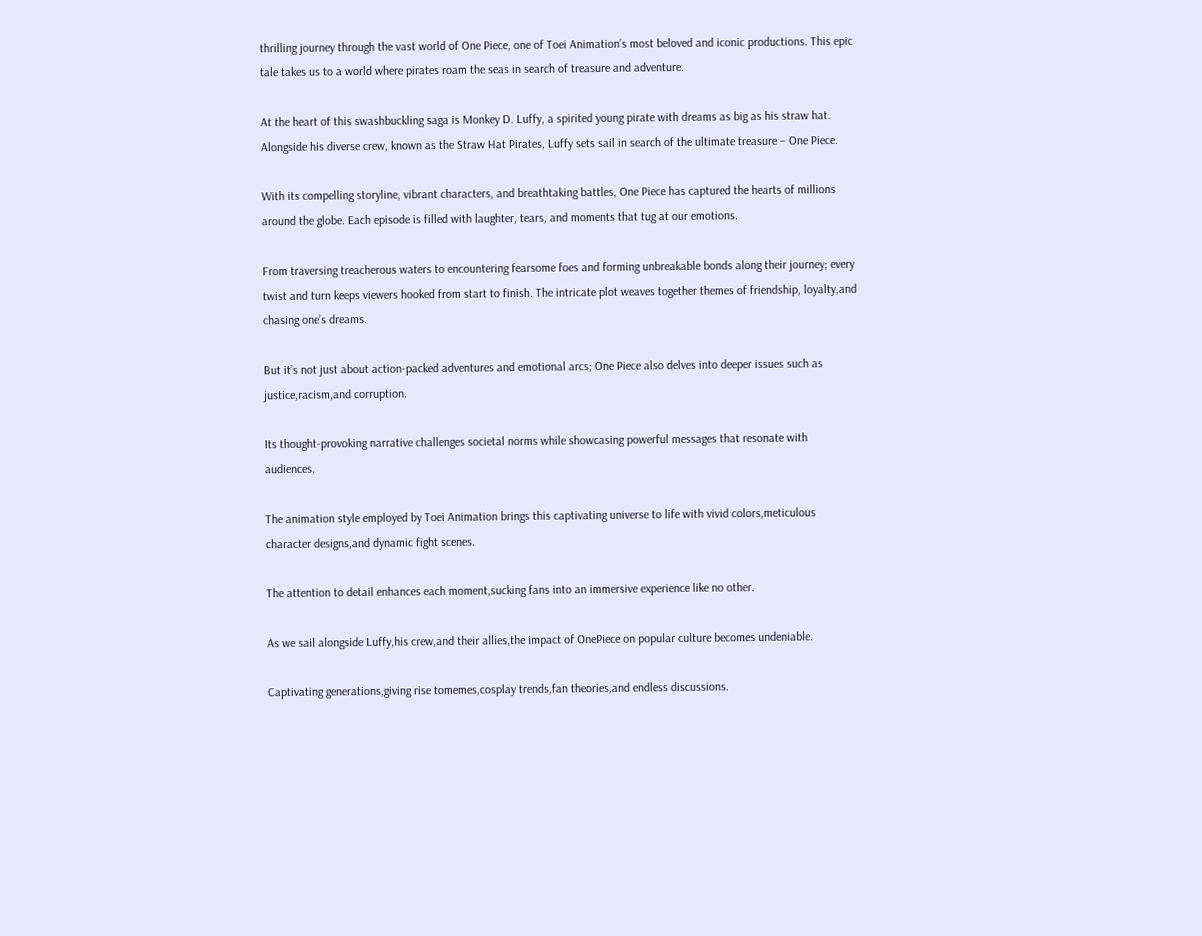thrilling journey through the vast world of One Piece, one of Toei Animation’s most beloved and iconic productions. This epic tale takes us to a world where pirates roam the seas in search of treasure and adventure.

At the heart of this swashbuckling saga is Monkey D. Luffy, a spirited young pirate with dreams as big as his straw hat. Alongside his diverse crew, known as the Straw Hat Pirates, Luffy sets sail in search of the ultimate treasure – One Piece.

With its compelling storyline, vibrant characters, and breathtaking battles, One Piece has captured the hearts of millions around the globe. Each episode is filled with laughter, tears, and moments that tug at our emotions.

From traversing treacherous waters to encountering fearsome foes and forming unbreakable bonds along their journey; every twist and turn keeps viewers hooked from start to finish. The intricate plot weaves together themes of friendship, loyalty,and chasing one’s dreams.

But it’s not just about action-packed adventures and emotional arcs; One Piece also delves into deeper issues such as justice,racism,and corruption.

Its thought-provoking narrative challenges societal norms while showcasing powerful messages that resonate with audiences.

The animation style employed by Toei Animation brings this captivating universe to life with vivid colors,meticulous character designs,and dynamic fight scenes.

The attention to detail enhances each moment,sucking fans into an immersive experience like no other.

As we sail alongside Luffy,his crew,and their allies,the impact of OnePiece on popular culture becomes undeniable.

Captivating generations,giving rise tomemes,cosplay trends,fan theories,and endless discussions.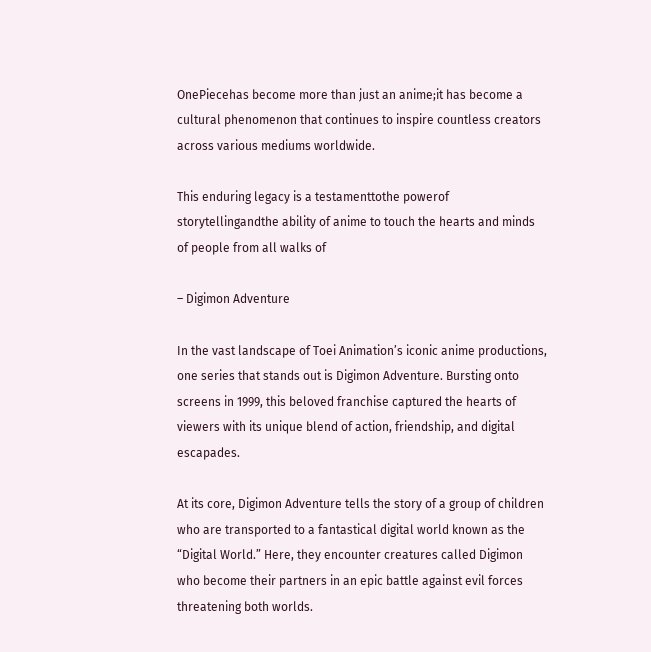OnePiecehas become more than just an anime;it has become a cultural phenomenon that continues to inspire countless creators across various mediums worldwide.

This enduring legacy is a testamenttothe powerof storytellingandthe ability of anime to touch the hearts and minds of people from all walks of

– Digimon Adventure

In the vast landscape of Toei Animation’s iconic anime productions, one series that stands out is Digimon Adventure. Bursting onto screens in 1999, this beloved franchise captured the hearts of viewers with its unique blend of action, friendship, and digital escapades.

At its core, Digimon Adventure tells the story of a group of children who are transported to a fantastical digital world known as the “Digital World.” Here, they encounter creatures called Digimon who become their partners in an epic battle against evil forces threatening both worlds.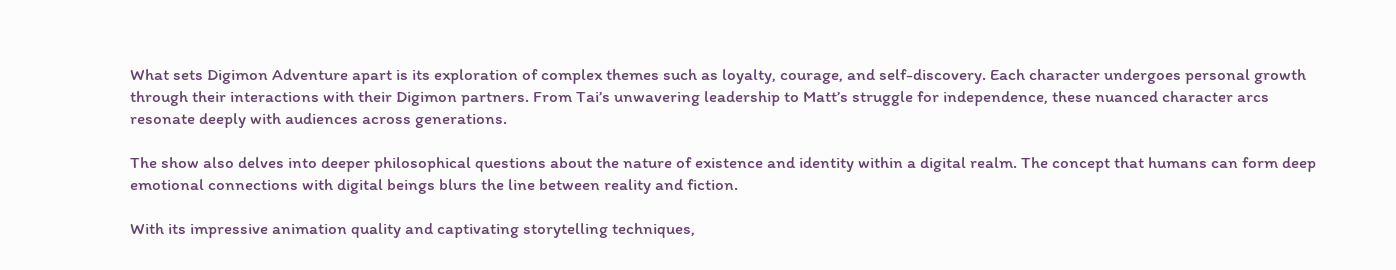What sets Digimon Adventure apart is its exploration of complex themes such as loyalty, courage, and self-discovery. Each character undergoes personal growth through their interactions with their Digimon partners. From Tai’s unwavering leadership to Matt’s struggle for independence, these nuanced character arcs resonate deeply with audiences across generations.

The show also delves into deeper philosophical questions about the nature of existence and identity within a digital realm. The concept that humans can form deep emotional connections with digital beings blurs the line between reality and fiction.

With its impressive animation quality and captivating storytelling techniques,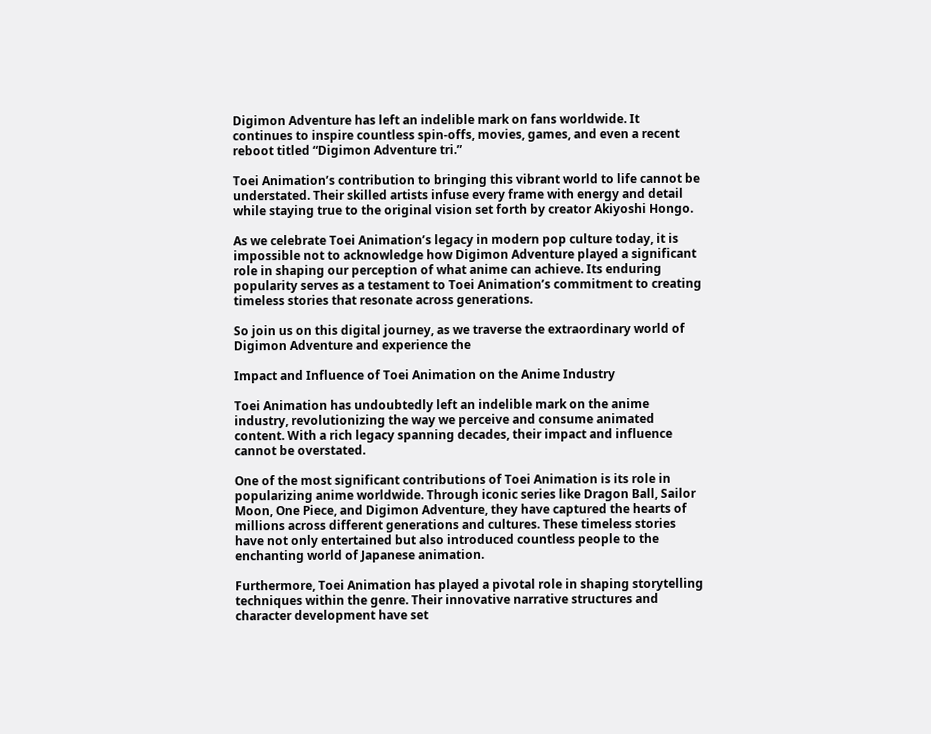Digimon Adventure has left an indelible mark on fans worldwide. It continues to inspire countless spin-offs, movies, games, and even a recent reboot titled “Digimon Adventure tri.”

Toei Animation’s contribution to bringing this vibrant world to life cannot be understated. Their skilled artists infuse every frame with energy and detail while staying true to the original vision set forth by creator Akiyoshi Hongo.

As we celebrate Toei Animation’s legacy in modern pop culture today, it is impossible not to acknowledge how Digimon Adventure played a significant role in shaping our perception of what anime can achieve. Its enduring popularity serves as a testament to Toei Animation’s commitment to creating timeless stories that resonate across generations.

So join us on this digital journey, as we traverse the extraordinary world of Digimon Adventure and experience the

Impact and Influence of Toei Animation on the Anime Industry

Toei Animation has undoubtedly left an indelible mark on the anime industry, revolutionizing the way we perceive and consume animated content. With a rich legacy spanning decades, their impact and influence cannot be overstated.

One of the most significant contributions of Toei Animation is its role in popularizing anime worldwide. Through iconic series like Dragon Ball, Sailor Moon, One Piece, and Digimon Adventure, they have captured the hearts of millions across different generations and cultures. These timeless stories have not only entertained but also introduced countless people to the enchanting world of Japanese animation.

Furthermore, Toei Animation has played a pivotal role in shaping storytelling techniques within the genre. Their innovative narrative structures and character development have set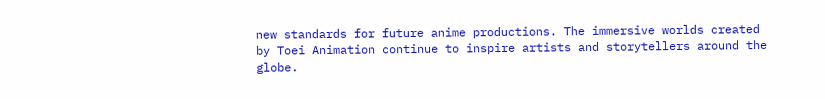new standards for future anime productions. The immersive worlds created by Toei Animation continue to inspire artists and storytellers around the globe.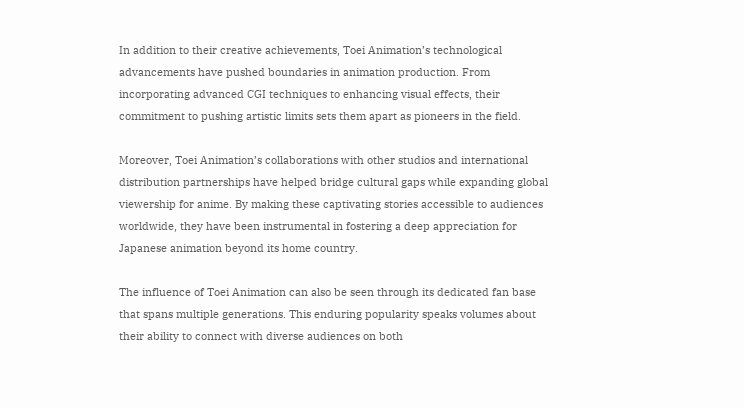In addition to their creative achievements, Toei Animation’s technological advancements have pushed boundaries in animation production. From incorporating advanced CGI techniques to enhancing visual effects, their commitment to pushing artistic limits sets them apart as pioneers in the field.

Moreover, Toei Animation’s collaborations with other studios and international distribution partnerships have helped bridge cultural gaps while expanding global viewership for anime. By making these captivating stories accessible to audiences worldwide, they have been instrumental in fostering a deep appreciation for Japanese animation beyond its home country.

The influence of Toei Animation can also be seen through its dedicated fan base that spans multiple generations. This enduring popularity speaks volumes about their ability to connect with diverse audiences on both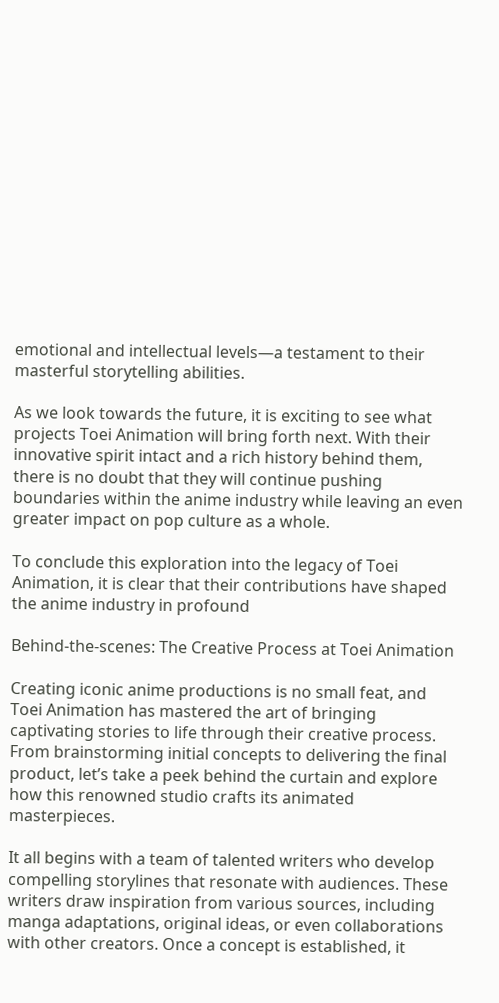emotional and intellectual levels—a testament to their masterful storytelling abilities.

As we look towards the future, it is exciting to see what projects Toei Animation will bring forth next. With their innovative spirit intact and a rich history behind them, there is no doubt that they will continue pushing boundaries within the anime industry while leaving an even greater impact on pop culture as a whole.

To conclude this exploration into the legacy of Toei Animation, it is clear that their contributions have shaped the anime industry in profound

Behind-the-scenes: The Creative Process at Toei Animation

Creating iconic anime productions is no small feat, and Toei Animation has mastered the art of bringing captivating stories to life through their creative process. From brainstorming initial concepts to delivering the final product, let’s take a peek behind the curtain and explore how this renowned studio crafts its animated masterpieces.

It all begins with a team of talented writers who develop compelling storylines that resonate with audiences. These writers draw inspiration from various sources, including manga adaptations, original ideas, or even collaborations with other creators. Once a concept is established, it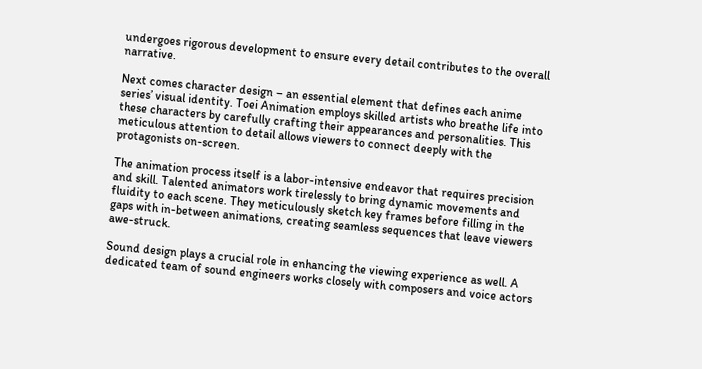undergoes rigorous development to ensure every detail contributes to the overall narrative.

Next comes character design – an essential element that defines each anime series’ visual identity. Toei Animation employs skilled artists who breathe life into these characters by carefully crafting their appearances and personalities. This meticulous attention to detail allows viewers to connect deeply with the protagonists on-screen.

The animation process itself is a labor-intensive endeavor that requires precision and skill. Talented animators work tirelessly to bring dynamic movements and fluidity to each scene. They meticulously sketch key frames before filling in the gaps with in-between animations, creating seamless sequences that leave viewers awe-struck.

Sound design plays a crucial role in enhancing the viewing experience as well. A dedicated team of sound engineers works closely with composers and voice actors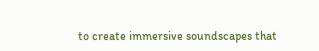to create immersive soundscapes that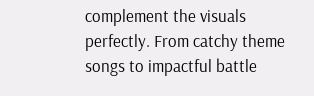complement the visuals perfectly. From catchy theme songs to impactful battle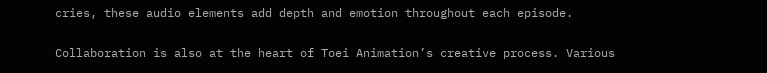cries, these audio elements add depth and emotion throughout each episode.

Collaboration is also at the heart of Toei Animation’s creative process. Various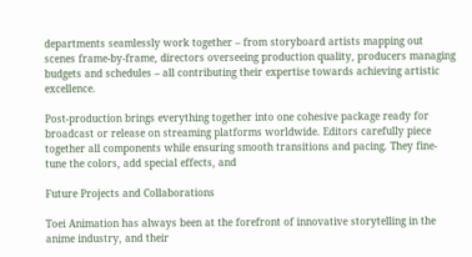departments seamlessly work together – from storyboard artists mapping out scenes frame-by-frame, directors overseeing production quality, producers managing budgets and schedules – all contributing their expertise towards achieving artistic excellence.

Post-production brings everything together into one cohesive package ready for broadcast or release on streaming platforms worldwide. Editors carefully piece together all components while ensuring smooth transitions and pacing. They fine-tune the colors, add special effects, and

Future Projects and Collaborations

Toei Animation has always been at the forefront of innovative storytelling in the anime industry, and their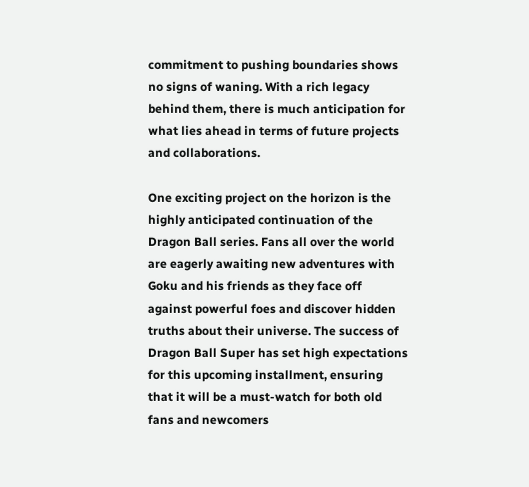commitment to pushing boundaries shows no signs of waning. With a rich legacy behind them, there is much anticipation for what lies ahead in terms of future projects and collaborations.

One exciting project on the horizon is the highly anticipated continuation of the Dragon Ball series. Fans all over the world are eagerly awaiting new adventures with Goku and his friends as they face off against powerful foes and discover hidden truths about their universe. The success of Dragon Ball Super has set high expectations for this upcoming installment, ensuring that it will be a must-watch for both old fans and newcomers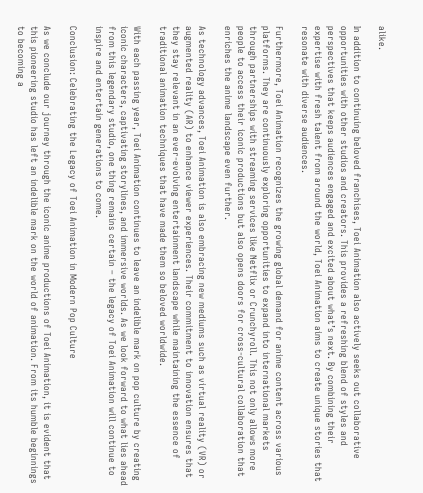alike.

In addition to continuing beloved franchises, Toei Animation also actively seeks out collaborative opportunities with other studios and creators. This provides a refreshing blend of styles and perspectives that keeps audiences engaged and excited about what’s next. By combining their expertise with fresh talent from around the world, Toei Animation aims to create unique stories that resonate with diverse audiences.

Furthermore, Toei Animation recognizes the growing global demand for anime content across various platforms. They are continuously exploring opportunities to expand into international markets through partnerships with streaming services like Netflix or Crunchyroll. This not only allows more people to access their iconic productions but also opens doors for cross-cultural collaboration that enriches the anime landscape even further.

As technology advances, Toei Animation is also embracing new mediums such as virtual reality (VR) or augmented reality (AR) to enhance viewer experiences. Their commitment to innovation ensures that they stay relevant in an ever-evolving entertainment landscape while maintaining the essence of traditional animation techniques that have made them so beloved worldwide.

With each passing year, Toei Animation continues to leave an indelible mark on pop culture by creating iconic characters, captivating storylines, and immersive worlds. As we look forward to what lies ahead from this legendary studio, one thing remains certain – the legacy of Toei Animation will continue to inspire and entertain generations to come.

Conclusion: Celebrating the Legacy of Toei Animation in Modern Pop Culture

As we conclude our journey through the iconic anime productions of Toei Animation, it is evident that this pioneering studio has left an indelible mark on the world of animation. From its humble beginnings to becoming a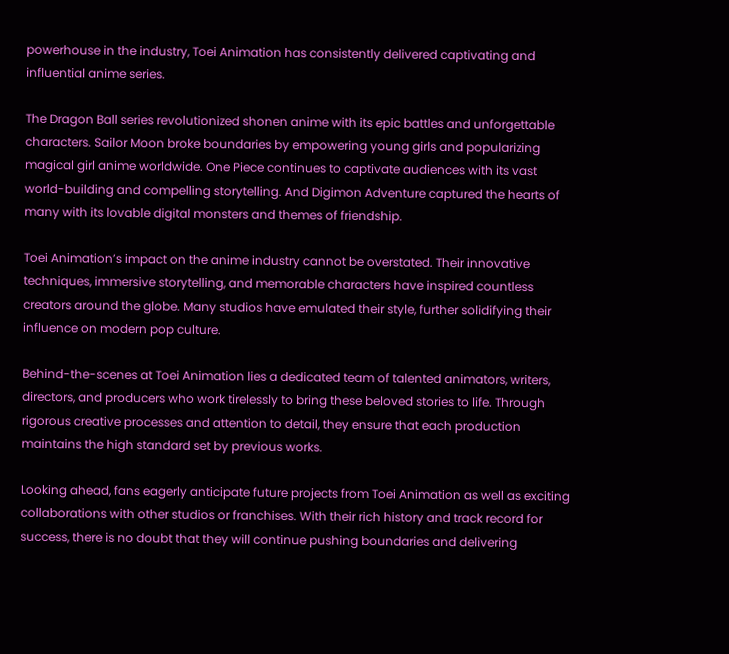powerhouse in the industry, Toei Animation has consistently delivered captivating and influential anime series.

The Dragon Ball series revolutionized shonen anime with its epic battles and unforgettable characters. Sailor Moon broke boundaries by empowering young girls and popularizing magical girl anime worldwide. One Piece continues to captivate audiences with its vast world-building and compelling storytelling. And Digimon Adventure captured the hearts of many with its lovable digital monsters and themes of friendship.

Toei Animation’s impact on the anime industry cannot be overstated. Their innovative techniques, immersive storytelling, and memorable characters have inspired countless creators around the globe. Many studios have emulated their style, further solidifying their influence on modern pop culture.

Behind-the-scenes at Toei Animation lies a dedicated team of talented animators, writers, directors, and producers who work tirelessly to bring these beloved stories to life. Through rigorous creative processes and attention to detail, they ensure that each production maintains the high standard set by previous works.

Looking ahead, fans eagerly anticipate future projects from Toei Animation as well as exciting collaborations with other studios or franchises. With their rich history and track record for success, there is no doubt that they will continue pushing boundaries and delivering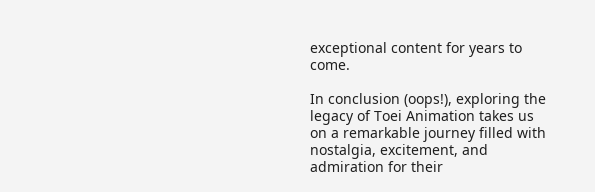exceptional content for years to come.

In conclusion (oops!), exploring the legacy of Toei Animation takes us on a remarkable journey filled with nostalgia, excitement, and admiration for their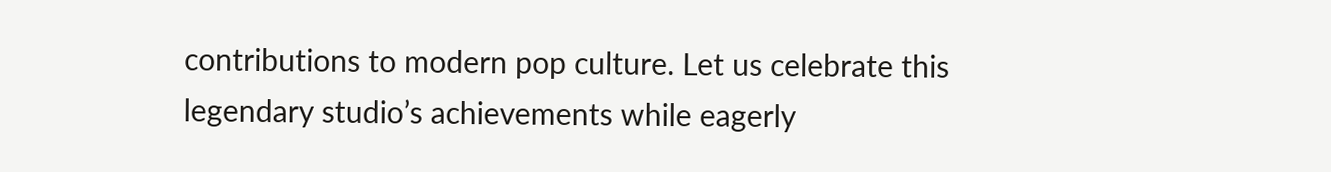contributions to modern pop culture. Let us celebrate this legendary studio’s achievements while eagerly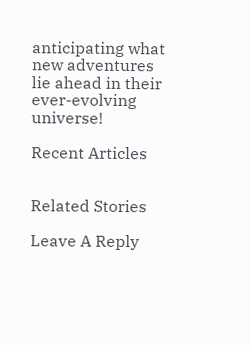anticipating what new adventures lie ahead in their ever-evolving universe!

Recent Articles


Related Stories

Leave A Reply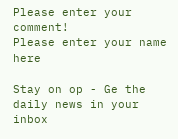Please enter your comment!
Please enter your name here

Stay on op - Ge the daily news in your inbox